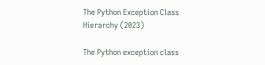The Python Exception Class Hierarchy (2023)

The Python exception class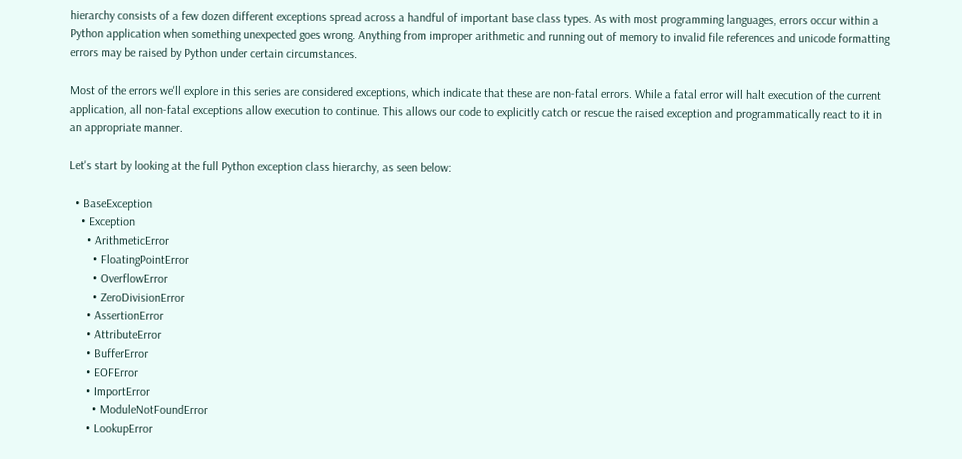hierarchy consists of a few dozen different exceptions spread across a handful of important base class types. As with most programming languages, errors occur within a Python application when something unexpected goes wrong. Anything from improper arithmetic and running out of memory to invalid file references and unicode formatting errors may be raised by Python under certain circumstances.

Most of the errors we'll explore in this series are considered exceptions, which indicate that these are non-fatal errors. While a fatal error will halt execution of the current application, all non-fatal exceptions allow execution to continue. This allows our code to explicitly catch or rescue the raised exception and programmatically react to it in an appropriate manner.

Let's start by looking at the full Python exception class hierarchy, as seen below:

  • BaseException
    • Exception
      • ArithmeticError
        • FloatingPointError
        • OverflowError
        • ZeroDivisionError
      • AssertionError
      • AttributeError
      • BufferError
      • EOFError
      • ImportError
        • ModuleNotFoundError
      • LookupError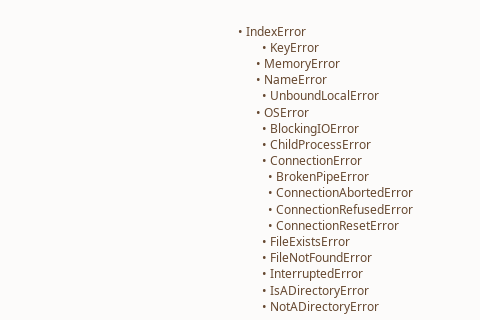• IndexError
        • KeyError
      • MemoryError
      • NameError
        • UnboundLocalError
      • OSError
        • BlockingIOError
        • ChildProcessError
        • ConnectionError
          • BrokenPipeError
          • ConnectionAbortedError
          • ConnectionRefusedError
          • ConnectionResetError
        • FileExistsError
        • FileNotFoundError
        • InterruptedError
        • IsADirectoryError
        • NotADirectoryError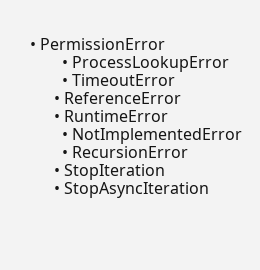• PermissionError
        • ProcessLookupError
        • TimeoutError
      • ReferenceError
      • RuntimeError
        • NotImplementedError
        • RecursionError
      • StopIteration
      • StopAsyncIteration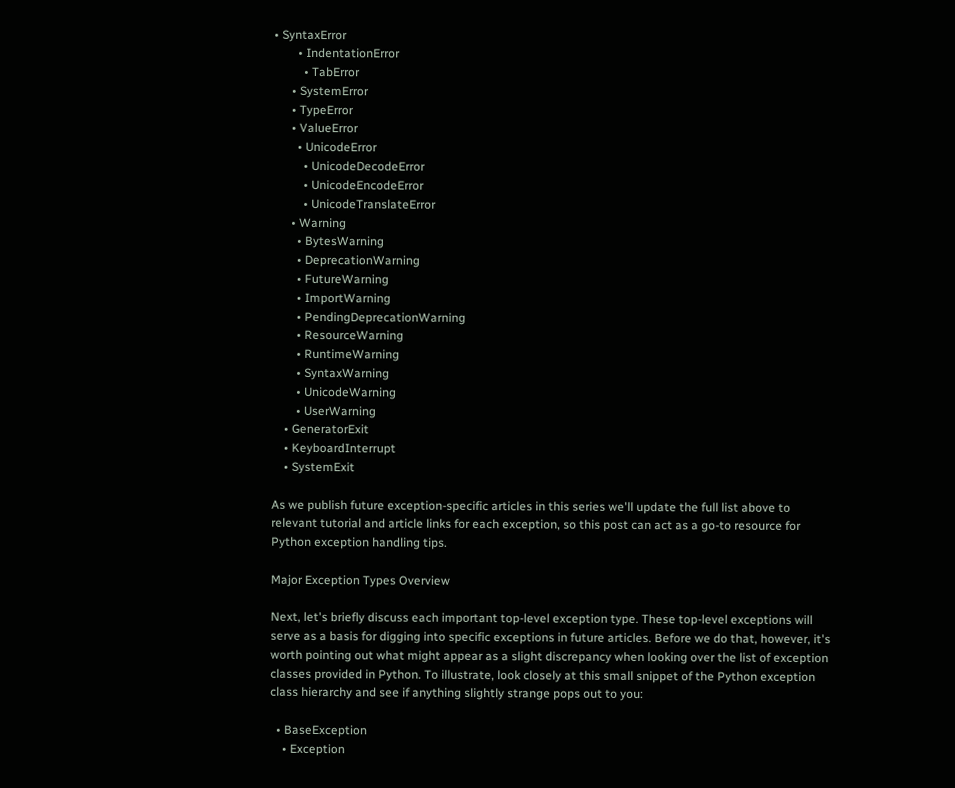• SyntaxError
        • IndentationError
          • TabError
      • SystemError
      • TypeError
      • ValueError
        • UnicodeError
          • UnicodeDecodeError
          • UnicodeEncodeError
          • UnicodeTranslateError
      • Warning
        • BytesWarning
        • DeprecationWarning
        • FutureWarning
        • ImportWarning
        • PendingDeprecationWarning
        • ResourceWarning
        • RuntimeWarning
        • SyntaxWarning
        • UnicodeWarning
        • UserWarning
    • GeneratorExit
    • KeyboardInterrupt
    • SystemExit

As we publish future exception-specific articles in this series we'll update the full list above to relevant tutorial and article links for each exception, so this post can act as a go-to resource for Python exception handling tips.

Major Exception Types Overview

Next, let's briefly discuss each important top-level exception type. These top-level exceptions will serve as a basis for digging into specific exceptions in future articles. Before we do that, however, it's worth pointing out what might appear as a slight discrepancy when looking over the list of exception classes provided in Python. To illustrate, look closely at this small snippet of the Python exception class hierarchy and see if anything slightly strange pops out to you:

  • BaseException
    • Exception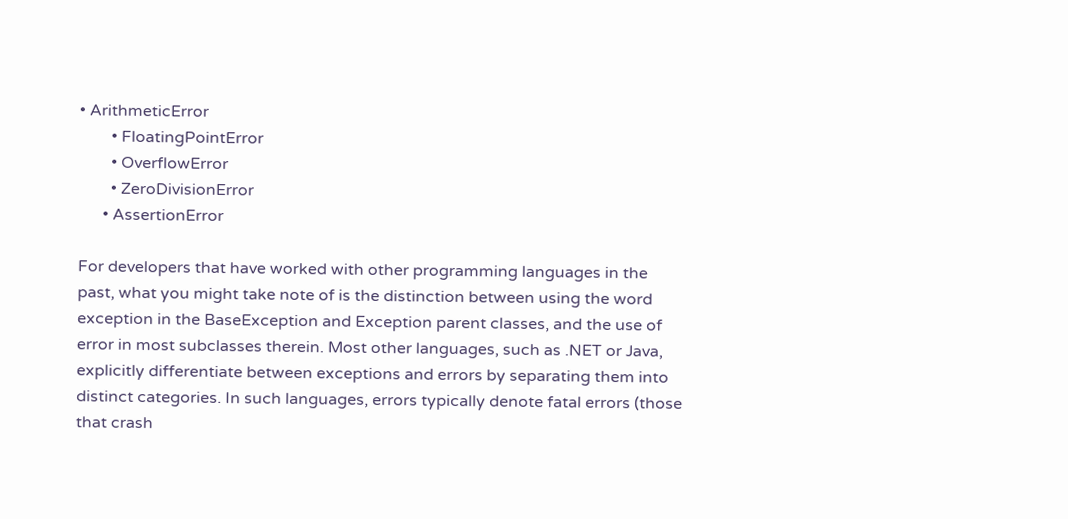• ArithmeticError
        • FloatingPointError
        • OverflowError
        • ZeroDivisionError
      • AssertionError

For developers that have worked with other programming languages in the past, what you might take note of is the distinction between using the word exception in the BaseException and Exception parent classes, and the use of error in most subclasses therein. Most other languages, such as .NET or Java, explicitly differentiate between exceptions and errors by separating them into distinct categories. In such languages, errors typically denote fatal errors (those that crash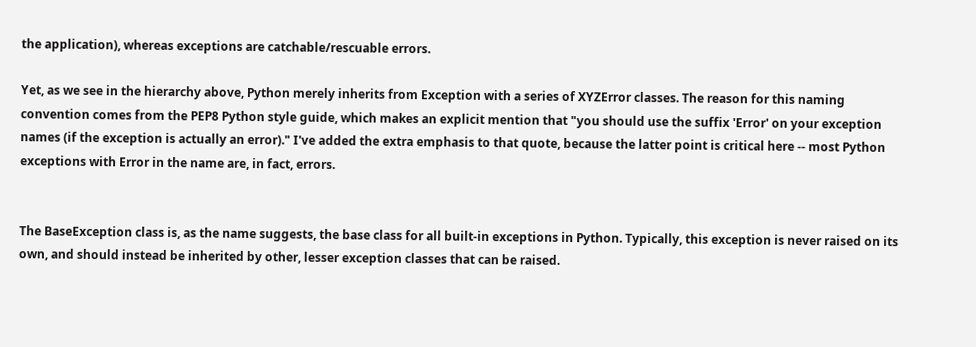the application), whereas exceptions are catchable/rescuable errors.

Yet, as we see in the hierarchy above, Python merely inherits from Exception with a series of XYZError classes. The reason for this naming convention comes from the PEP8 Python style guide, which makes an explicit mention that "you should use the suffix 'Error' on your exception names (if the exception is actually an error)." I've added the extra emphasis to that quote, because the latter point is critical here -- most Python exceptions with Error in the name are, in fact, errors.


The BaseException class is, as the name suggests, the base class for all built-in exceptions in Python. Typically, this exception is never raised on its own, and should instead be inherited by other, lesser exception classes that can be raised.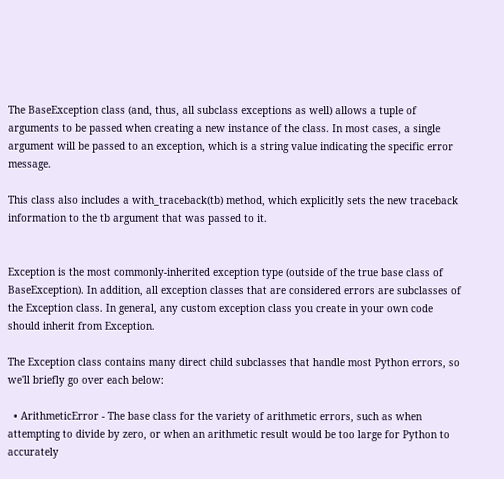The BaseException class (and, thus, all subclass exceptions as well) allows a tuple of arguments to be passed when creating a new instance of the class. In most cases, a single argument will be passed to an exception, which is a string value indicating the specific error message.

This class also includes a with_traceback(tb) method, which explicitly sets the new traceback information to the tb argument that was passed to it.


Exception is the most commonly-inherited exception type (outside of the true base class of BaseException). In addition, all exception classes that are considered errors are subclasses of the Exception class. In general, any custom exception class you create in your own code should inherit from Exception.

The Exception class contains many direct child subclasses that handle most Python errors, so we'll briefly go over each below:

  • ArithmeticError - The base class for the variety of arithmetic errors, such as when attempting to divide by zero, or when an arithmetic result would be too large for Python to accurately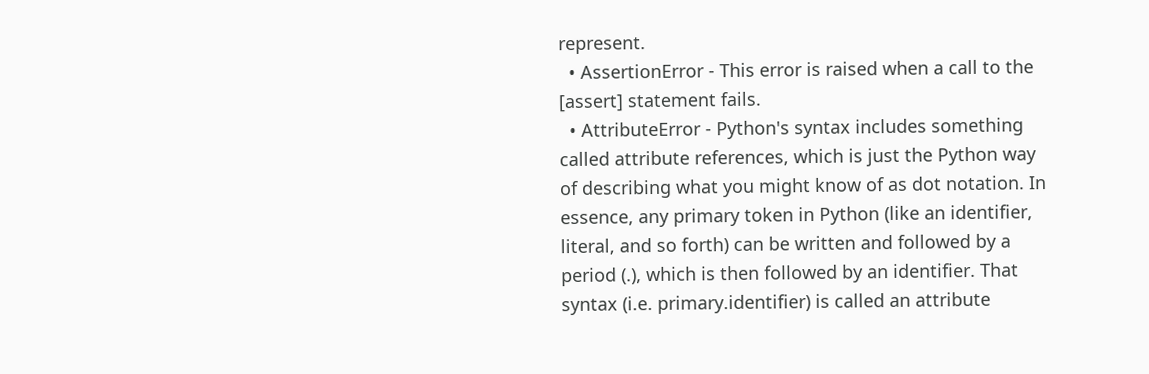represent.
  • AssertionError - This error is raised when a call to the [assert] statement fails.
  • AttributeError - Python's syntax includes something called attribute references, which is just the Python way of describing what you might know of as dot notation. In essence, any primary token in Python (like an identifier, literal, and so forth) can be written and followed by a period (.), which is then followed by an identifier. That syntax (i.e. primary.identifier) is called an attribute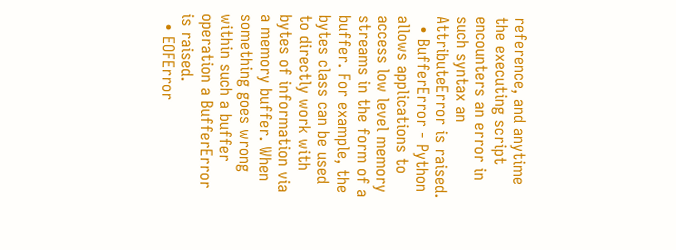reference, and anytime the executing script encounters an error in such syntax an AttributeError is raised.
  • BufferError - Python allows applications to access low level memory streams in the form of a buffer. For example, the bytes class can be used to directly work with bytes of information via a memory buffer. When something goes wrong within such a buffer operation a BufferError is raised.
  • EOFError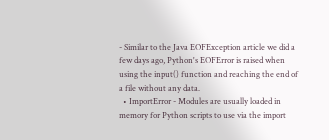- Similar to the Java EOFException article we did a few days ago, Python's EOFError is raised when using the input() function and reaching the end of a file without any data.
  • ImportError - Modules are usually loaded in memory for Python scripts to use via the import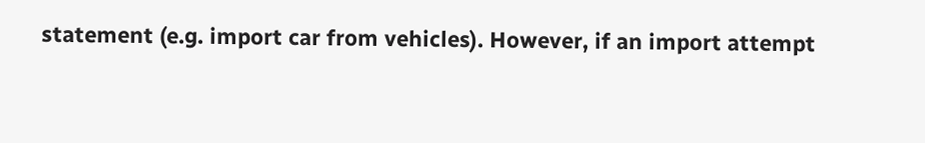statement (e.g. import car from vehicles). However, if an import attempt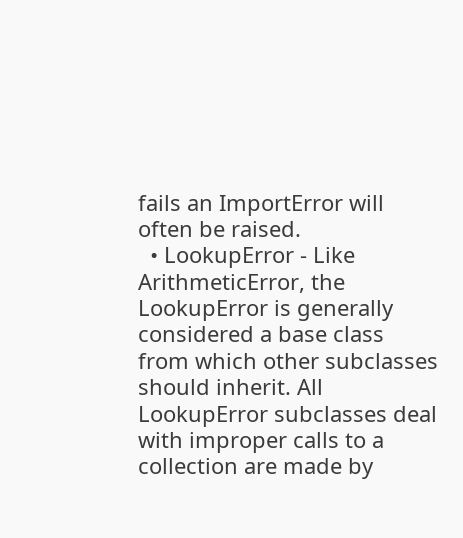fails an ImportError will often be raised.
  • LookupError - Like ArithmeticError, the LookupError is generally considered a base class from which other subclasses should inherit. All LookupError subclasses deal with improper calls to a collection are made by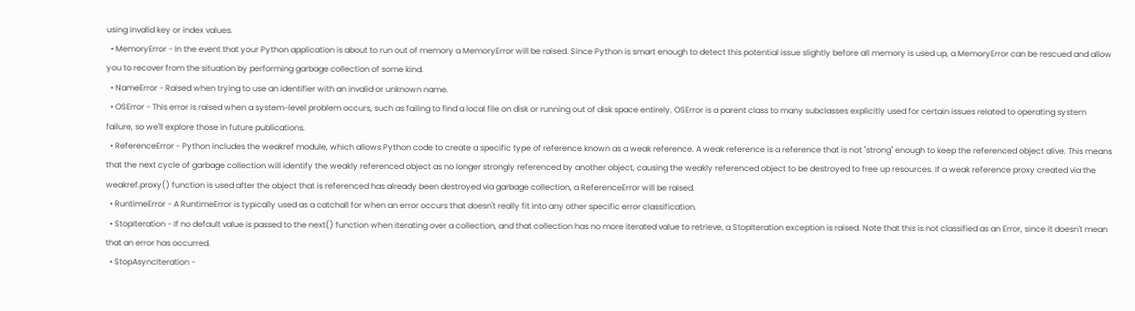using invalid key or index values.
  • MemoryError - In the event that your Python application is about to run out of memory a MemoryError will be raised. Since Python is smart enough to detect this potential issue slightly before all memory is used up, a MemoryError can be rescued and allow you to recover from the situation by performing garbage collection of some kind.
  • NameError - Raised when trying to use an identifier with an invalid or unknown name.
  • OSError - This error is raised when a system-level problem occurs, such as failing to find a local file on disk or running out of disk space entirely. OSError is a parent class to many subclasses explicitly used for certain issues related to operating system failure, so we'll explore those in future publications.
  • ReferenceError - Python includes the weakref module, which allows Python code to create a specific type of reference known as a weak reference. A weak reference is a reference that is not "strong" enough to keep the referenced object alive. This means that the next cycle of garbage collection will identify the weakly referenced object as no longer strongly referenced by another object, causing the weakly referenced object to be destroyed to free up resources. If a weak reference proxy created via the weakref.proxy() function is used after the object that is referenced has already been destroyed via garbage collection, a ReferenceError will be raised.
  • RuntimeError - A RuntimeError is typically used as a catchall for when an error occurs that doesn't really fit into any other specific error classification.
  • StopIteration - If no default value is passed to the next() function when iterating over a collection, and that collection has no more iterated value to retrieve, a StopIteration exception is raised. Note that this is not classified as an Error, since it doesn't mean that an error has occurred.
  • StopAsyncIteration -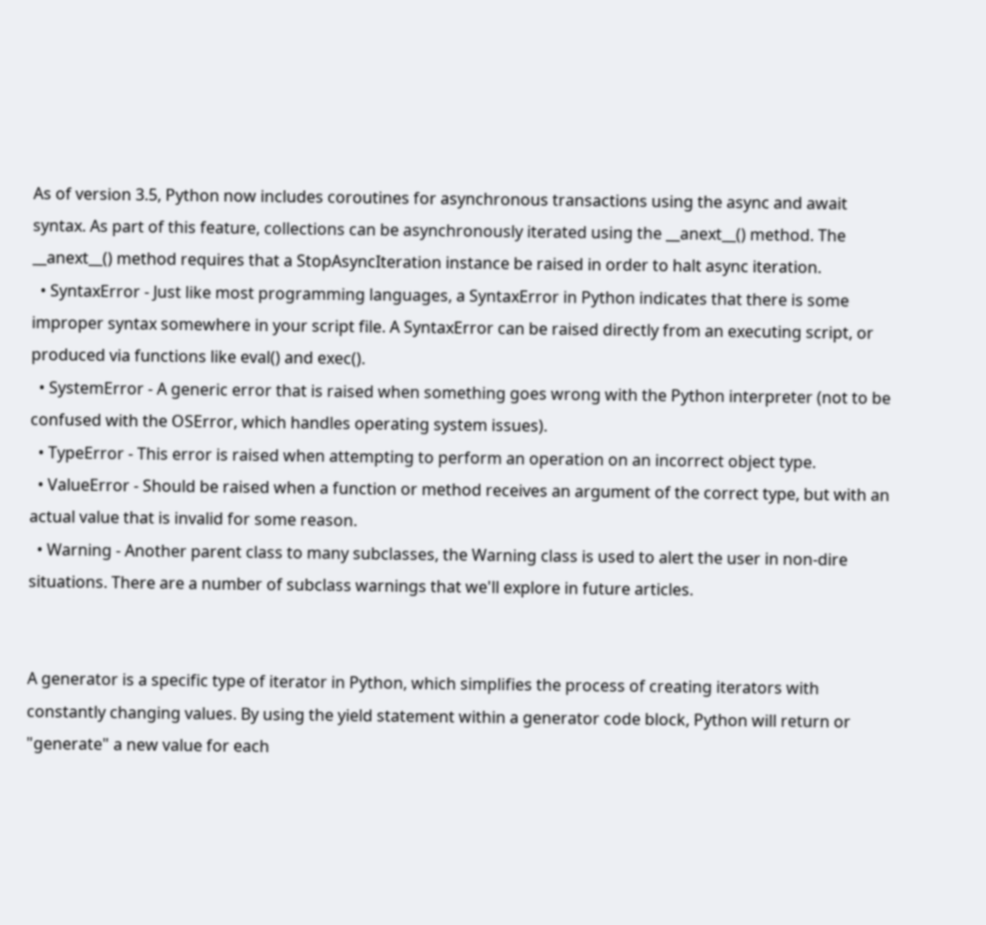As of version 3.5, Python now includes coroutines for asynchronous transactions using the async and await syntax. As part of this feature, collections can be asynchronously iterated using the __anext__() method. The __anext__() method requires that a StopAsyncIteration instance be raised in order to halt async iteration.
  • SyntaxError - Just like most programming languages, a SyntaxError in Python indicates that there is some improper syntax somewhere in your script file. A SyntaxError can be raised directly from an executing script, or produced via functions like eval() and exec().
  • SystemError - A generic error that is raised when something goes wrong with the Python interpreter (not to be confused with the OSError, which handles operating system issues).
  • TypeError - This error is raised when attempting to perform an operation on an incorrect object type.
  • ValueError - Should be raised when a function or method receives an argument of the correct type, but with an actual value that is invalid for some reason.
  • Warning - Another parent class to many subclasses, the Warning class is used to alert the user in non-dire situations. There are a number of subclass warnings that we'll explore in future articles.


A generator is a specific type of iterator in Python, which simplifies the process of creating iterators with constantly changing values. By using the yield statement within a generator code block, Python will return or "generate" a new value for each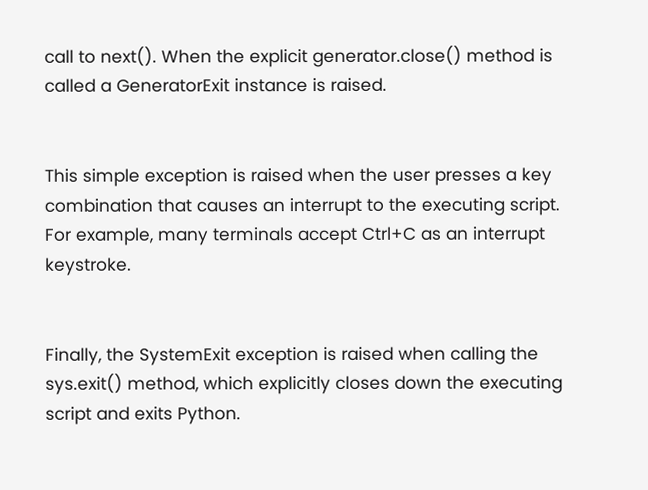call to next(). When the explicit generator.close() method is called a GeneratorExit instance is raised.


This simple exception is raised when the user presses a key combination that causes an interrupt to the executing script. For example, many terminals accept Ctrl+C as an interrupt keystroke.


Finally, the SystemExit exception is raised when calling the sys.exit() method, which explicitly closes down the executing script and exits Python.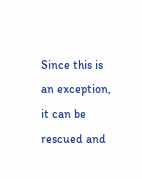Since this is an exception, it can be rescued and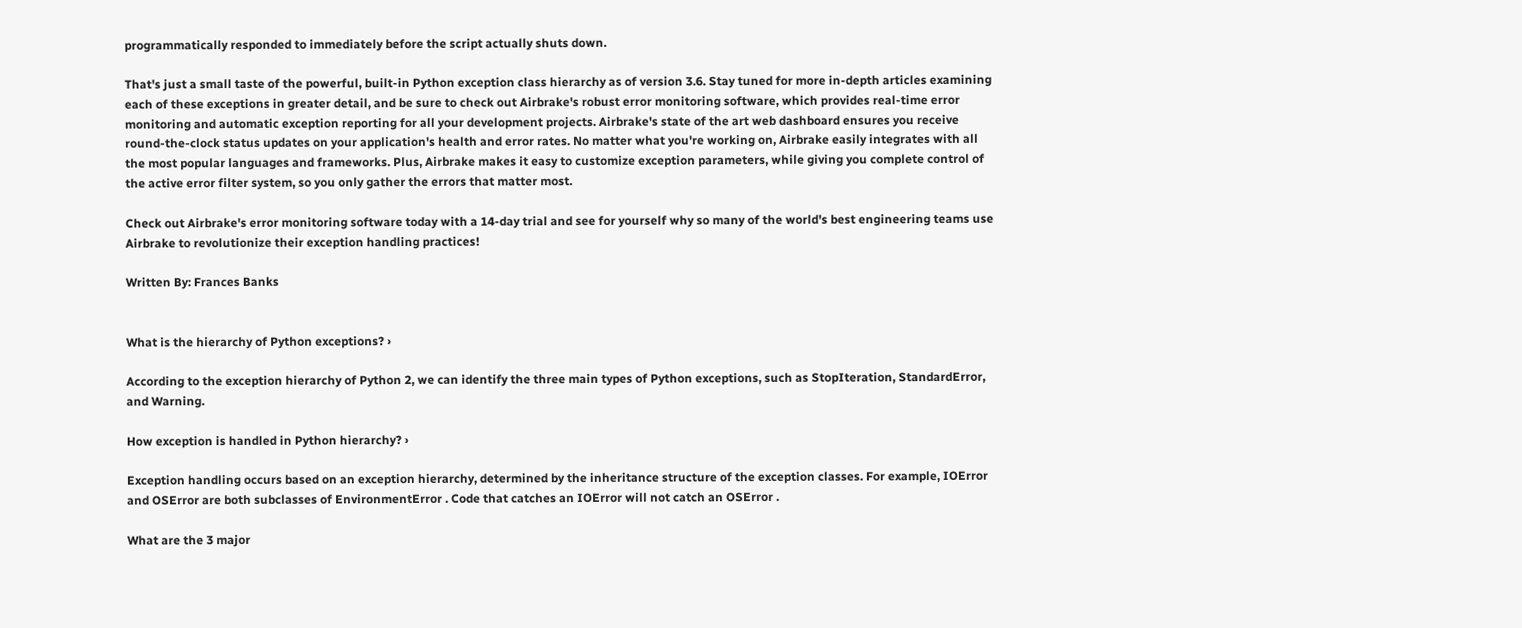programmatically responded to immediately before the script actually shuts down.

That's just a small taste of the powerful, built-in Python exception class hierarchy as of version 3.6. Stay tuned for more in-depth articles examining each of these exceptions in greater detail, and be sure to check out Airbrake's robust error monitoring software, which provides real-time error monitoring and automatic exception reporting for all your development projects. Airbrake's state of the art web dashboard ensures you receive round-the-clock status updates on your application's health and error rates. No matter what you're working on, Airbrake easily integrates with all the most popular languages and frameworks. Plus, Airbrake makes it easy to customize exception parameters, while giving you complete control of the active error filter system, so you only gather the errors that matter most.

Check out Airbrake's error monitoring software today with a 14-day trial and see for yourself why so many of the world's best engineering teams use Airbrake to revolutionize their exception handling practices!

Written By: Frances Banks


What is the hierarchy of Python exceptions? ›

According to the exception hierarchy of Python 2, we can identify the three main types of Python exceptions, such as StopIteration, StandardError, and Warning.

How exception is handled in Python hierarchy? ›

Exception handling occurs based on an exception hierarchy, determined by the inheritance structure of the exception classes. For example, IOError and OSError are both subclasses of EnvironmentError . Code that catches an IOError will not catch an OSError .

What are the 3 major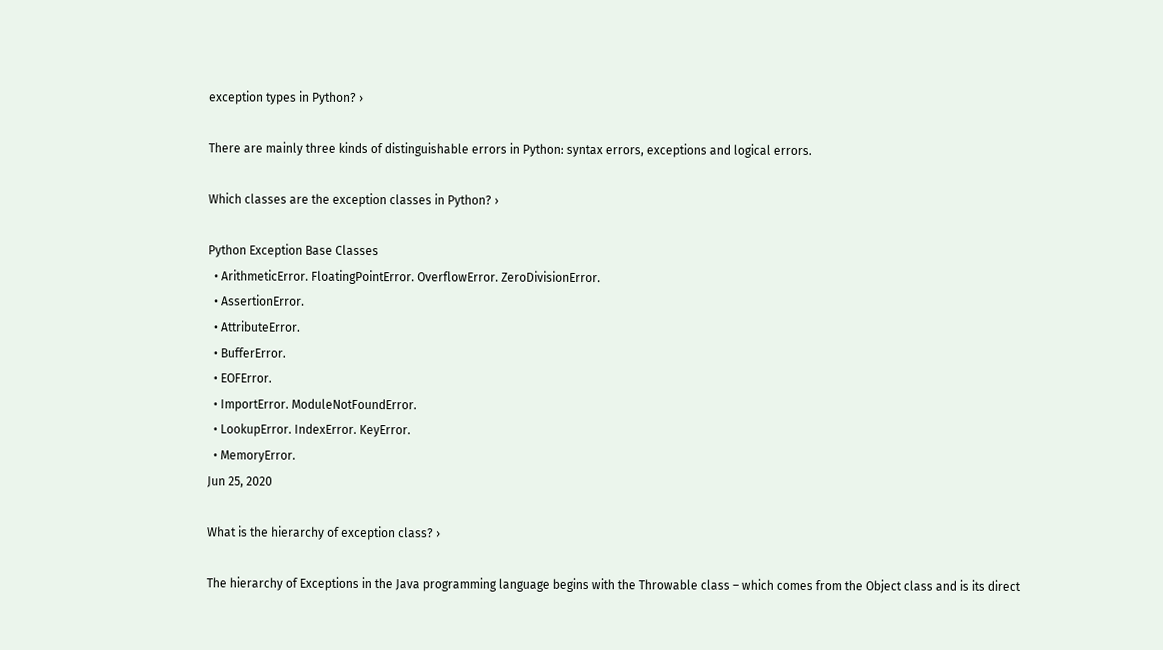exception types in Python? ›

There are mainly three kinds of distinguishable errors in Python: syntax errors, exceptions and logical errors.

Which classes are the exception classes in Python? ›

Python Exception Base Classes
  • ArithmeticError. FloatingPointError. OverflowError. ZeroDivisionError.
  • AssertionError.
  • AttributeError.
  • BufferError.
  • EOFError.
  • ImportError. ModuleNotFoundError.
  • LookupError. IndexError. KeyError.
  • MemoryError.
Jun 25, 2020

What is the hierarchy of exception class? ›

The hierarchy of Exceptions in the Java programming language begins with the Throwable class – which comes from the Object class and is its direct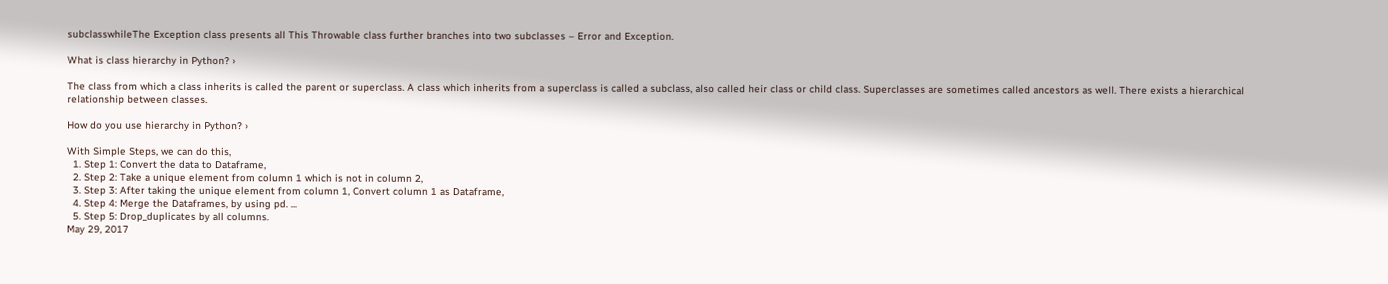subclasswhileThe Exception class presents all This Throwable class further branches into two subclasses – Error and Exception.

What is class hierarchy in Python? ›

The class from which a class inherits is called the parent or superclass. A class which inherits from a superclass is called a subclass, also called heir class or child class. Superclasses are sometimes called ancestors as well. There exists a hierarchical relationship between classes.

How do you use hierarchy in Python? ›

With Simple Steps, we can do this,
  1. Step 1: Convert the data to Dataframe,
  2. Step 2: Take a unique element from column 1 which is not in column 2,
  3. Step 3: After taking the unique element from column 1, Convert column 1 as Dataframe,
  4. Step 4: Merge the Dataframes, by using pd. ...
  5. Step 5: Drop_duplicates by all columns.
May 29, 2017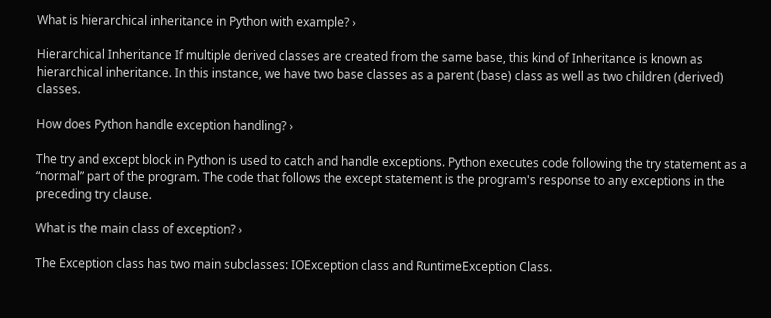What is hierarchical inheritance in Python with example? ›

Hierarchical Inheritance If multiple derived classes are created from the same base, this kind of Inheritance is known as hierarchical inheritance. In this instance, we have two base classes as a parent (base) class as well as two children (derived) classes.

How does Python handle exception handling? ›

The try and except block in Python is used to catch and handle exceptions. Python executes code following the try statement as a “normal” part of the program. The code that follows the except statement is the program's response to any exceptions in the preceding try clause.

What is the main class of exception? ›

The Exception class has two main subclasses: IOException class and RuntimeException Class.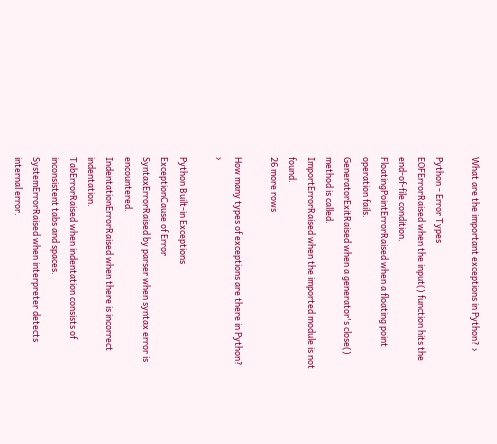What are the important exceptions in Python? ›

Python - Error Types
EOFErrorRaised when the input() function hits the end-of-file condition.
FloatingPointErrorRaised when a floating point operation fails.
GeneratorExitRaised when a generator's close() method is called.
ImportErrorRaised when the imported module is not found.
26 more rows

How many types of exceptions are there in Python? ›

Python Built-in Exceptions
ExceptionCause of Error
SyntaxErrorRaised by parser when syntax error is encountered.
IndentationErrorRaised when there is incorrect indentation.
TabErrorRaised when indentation consists of inconsistent tabs and spaces.
SystemErrorRaised when interpreter detects internal error.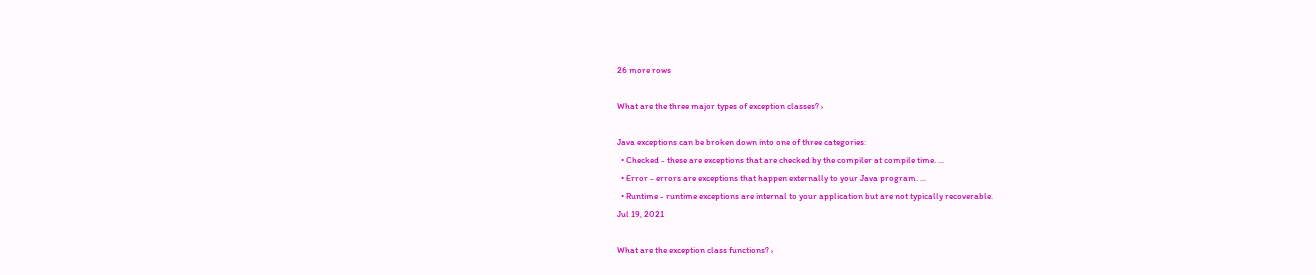26 more rows

What are the three major types of exception classes? ›

Java exceptions can be broken down into one of three categories:
  • Checked - these are exceptions that are checked by the compiler at compile time. ...
  • Error - errors are exceptions that happen externally to your Java program. ...
  • Runtime - runtime exceptions are internal to your application but are not typically recoverable.
Jul 19, 2021

What are the exception class functions? ›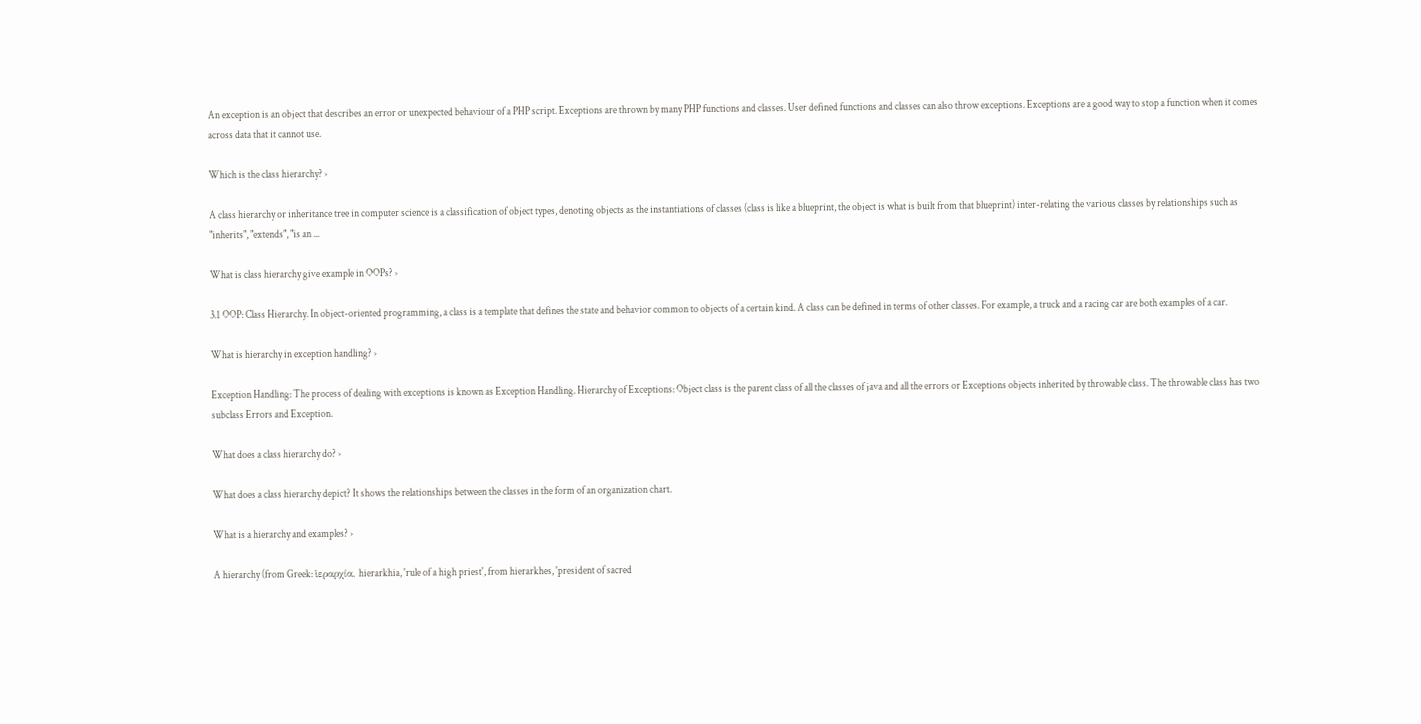An exception is an object that describes an error or unexpected behaviour of a PHP script. Exceptions are thrown by many PHP functions and classes. User defined functions and classes can also throw exceptions. Exceptions are a good way to stop a function when it comes across data that it cannot use.

Which is the class hierarchy? ›

A class hierarchy or inheritance tree in computer science is a classification of object types, denoting objects as the instantiations of classes (class is like a blueprint, the object is what is built from that blueprint) inter-relating the various classes by relationships such as "inherits", "extends", "is an ...

What is class hierarchy give example in OOPs? ›

3.1 OOP: Class Hierarchy. In object-oriented programming, a class is a template that defines the state and behavior common to objects of a certain kind. A class can be defined in terms of other classes. For example, a truck and a racing car are both examples of a car.

What is hierarchy in exception handling? ›

Exception Handling: The process of dealing with exceptions is known as Exception Handling. Hierarchy of Exceptions: Object class is the parent class of all the classes of java and all the errors or Exceptions objects inherited by throwable class. The throwable class has two subclass Errors and Exception.

What does a class hierarchy do? ›

What does a class hierarchy depict? It shows the relationships between the classes in the form of an organization chart.

What is a hierarchy and examples? ›

A hierarchy (from Greek: ἱεραρχία, hierarkhia, 'rule of a high priest', from hierarkhes, 'president of sacred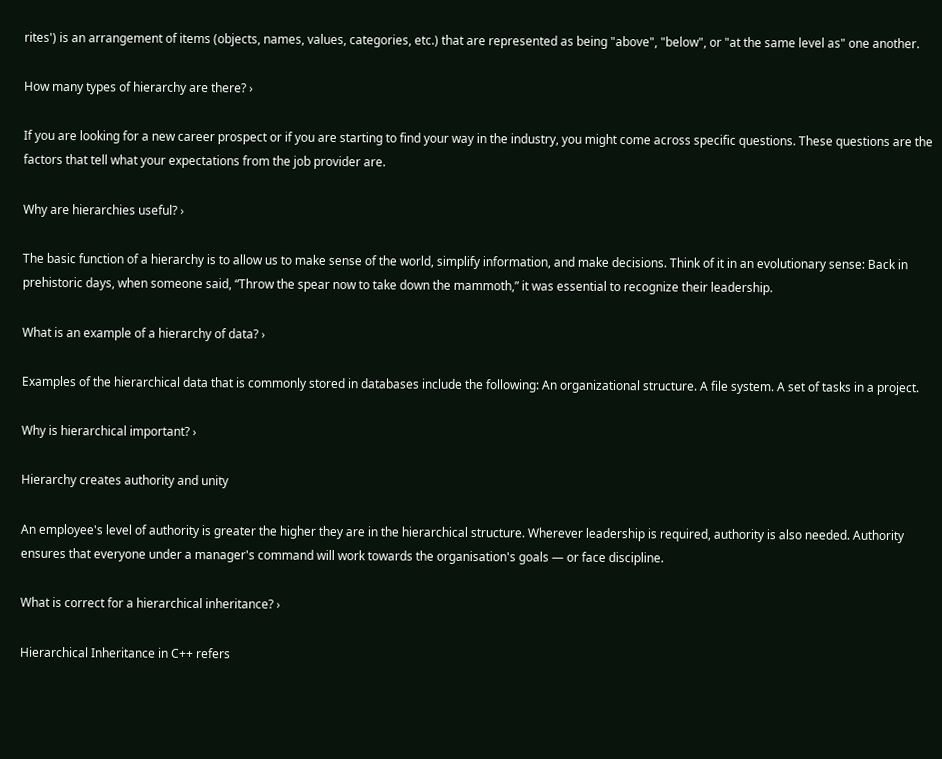rites') is an arrangement of items (objects, names, values, categories, etc.) that are represented as being "above", "below", or "at the same level as" one another.

How many types of hierarchy are there? ›

If you are looking for a new career prospect or if you are starting to find your way in the industry, you might come across specific questions. These questions are the factors that tell what your expectations from the job provider are.

Why are hierarchies useful? ›

The basic function of a hierarchy is to allow us to make sense of the world, simplify information, and make decisions. Think of it in an evolutionary sense: Back in prehistoric days, when someone said, “Throw the spear now to take down the mammoth,” it was essential to recognize their leadership.

What is an example of a hierarchy of data? ›

Examples of the hierarchical data that is commonly stored in databases include the following: An organizational structure. A file system. A set of tasks in a project.

Why is hierarchical important? ›

Hierarchy creates authority and unity

An employee's level of authority is greater the higher they are in the hierarchical structure. Wherever leadership is required, authority is also needed. Authority ensures that everyone under a manager's command will work towards the organisation's goals — or face discipline.

What is correct for a hierarchical inheritance? ›

Hierarchical Inheritance in C++ refers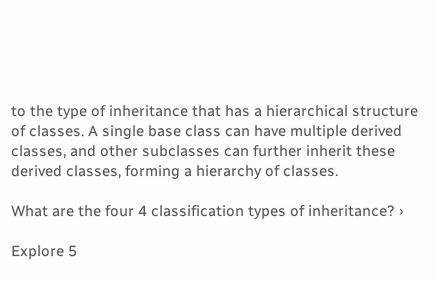to the type of inheritance that has a hierarchical structure of classes. A single base class can have multiple derived classes, and other subclasses can further inherit these derived classes, forming a hierarchy of classes.

What are the four 4 classification types of inheritance? ›

Explore 5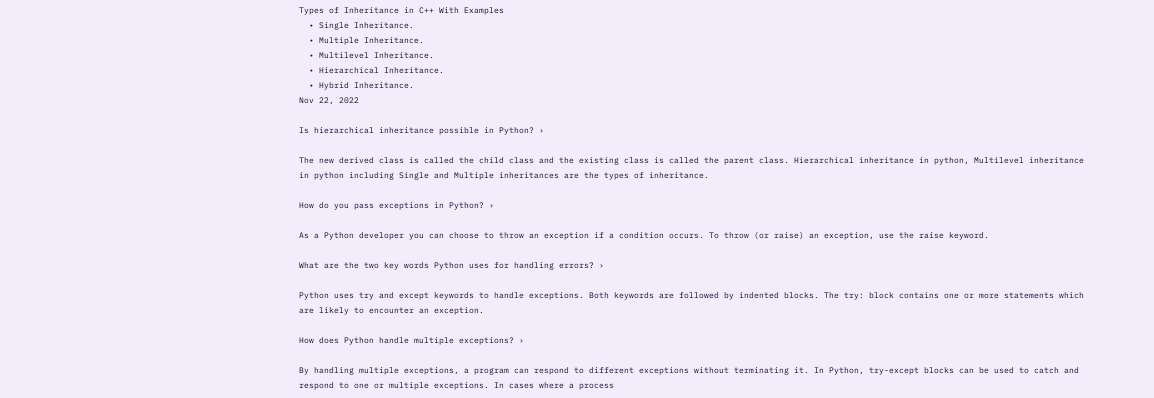Types of Inheritance in C++ With Examples
  • Single Inheritance.
  • Multiple Inheritance.
  • Multilevel Inheritance.
  • Hierarchical Inheritance.
  • Hybrid Inheritance.
Nov 22, 2022

Is hierarchical inheritance possible in Python? ›

The new derived class is called the child class and the existing class is called the parent class. Hierarchical inheritance in python, Multilevel inheritance in python including Single and Multiple inheritances are the types of inheritance.

How do you pass exceptions in Python? ›

As a Python developer you can choose to throw an exception if a condition occurs. To throw (or raise) an exception, use the raise keyword.

What are the two key words Python uses for handling errors? ›

Python uses try and except keywords to handle exceptions. Both keywords are followed by indented blocks. The try: block contains one or more statements which are likely to encounter an exception.

How does Python handle multiple exceptions? ›

By handling multiple exceptions, a program can respond to different exceptions without terminating it. In Python, try-except blocks can be used to catch and respond to one or multiple exceptions. In cases where a process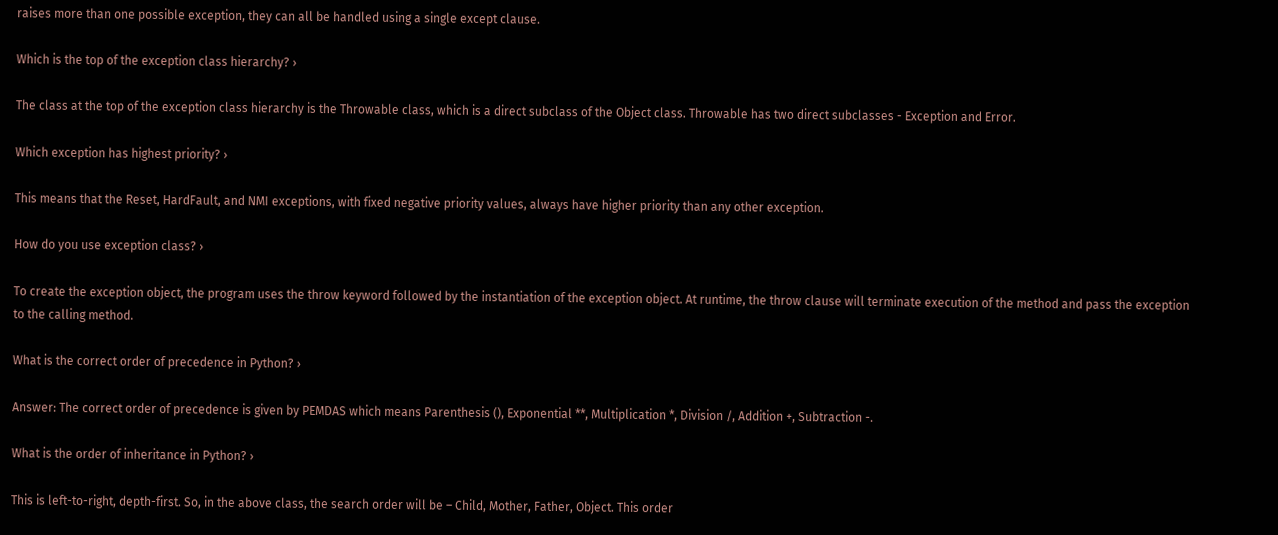raises more than one possible exception, they can all be handled using a single except clause.

Which is the top of the exception class hierarchy? ›

The class at the top of the exception class hierarchy is the Throwable class, which is a direct subclass of the Object class. Throwable has two direct subclasses - Exception and Error.

Which exception has highest priority? ›

This means that the Reset, HardFault, and NMI exceptions, with fixed negative priority values, always have higher priority than any other exception.

How do you use exception class? ›

To create the exception object, the program uses the throw keyword followed by the instantiation of the exception object. At runtime, the throw clause will terminate execution of the method and pass the exception to the calling method.

What is the correct order of precedence in Python? ›

Answer: The correct order of precedence is given by PEMDAS which means Parenthesis (), Exponential **, Multiplication *, Division /, Addition +, Subtraction -.

What is the order of inheritance in Python? ›

This is left-to-right, depth-first. So, in the above class, the search order will be – Child, Mother, Father, Object. This order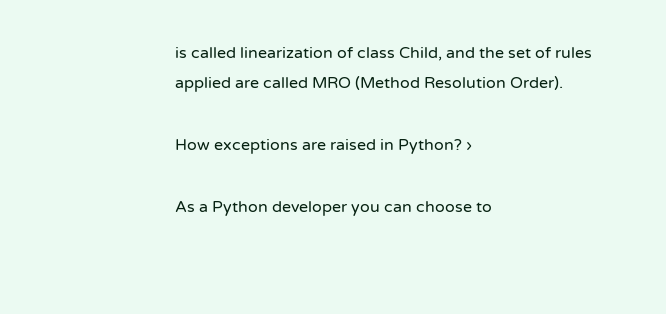is called linearization of class Child, and the set of rules applied are called MRO (Method Resolution Order).

How exceptions are raised in Python? ›

As a Python developer you can choose to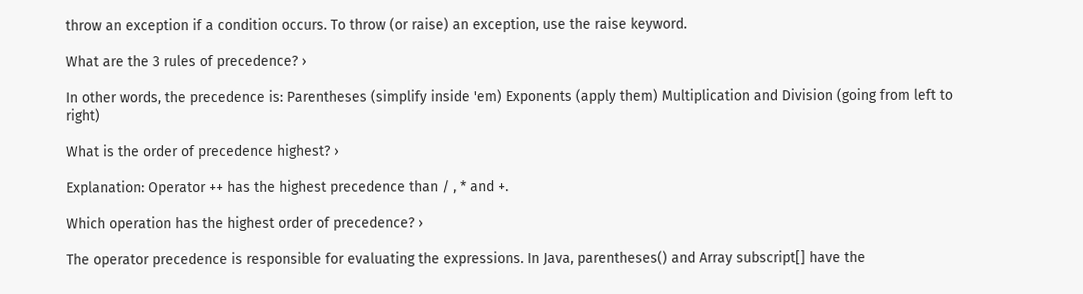throw an exception if a condition occurs. To throw (or raise) an exception, use the raise keyword.

What are the 3 rules of precedence? ›

In other words, the precedence is: Parentheses (simplify inside 'em) Exponents (apply them) Multiplication and Division (going from left to right)

What is the order of precedence highest? ›

Explanation: Operator ++ has the highest precedence than / , * and +.

Which operation has the highest order of precedence? ›

The operator precedence is responsible for evaluating the expressions. In Java, parentheses() and Array subscript[] have the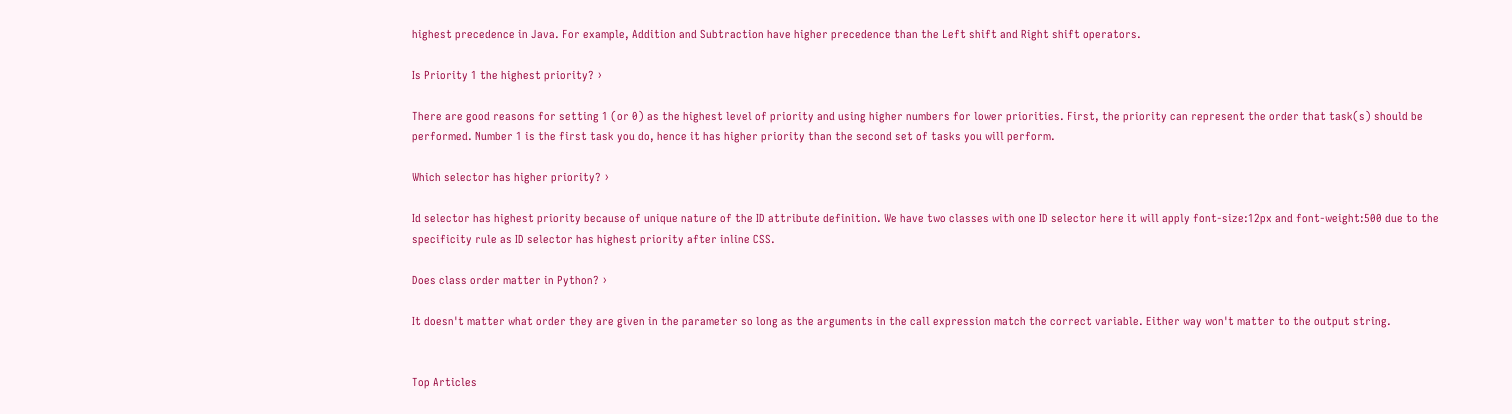highest precedence in Java. For example, Addition and Subtraction have higher precedence than the Left shift and Right shift operators.

Is Priority 1 the highest priority? ›

There are good reasons for setting 1 (or 0) as the highest level of priority and using higher numbers for lower priorities. First, the priority can represent the order that task(s) should be performed. Number 1 is the first task you do, hence it has higher priority than the second set of tasks you will perform.

Which selector has higher priority? ›

Id selector has highest priority because of unique nature of the ID attribute definition. We have two classes with one ID selector here it will apply font-size:12px and font-weight:500 due to the specificity rule as ID selector has highest priority after inline CSS.

Does class order matter in Python? ›

It doesn't matter what order they are given in the parameter so long as the arguments in the call expression match the correct variable. Either way won't matter to the output string.


Top Articles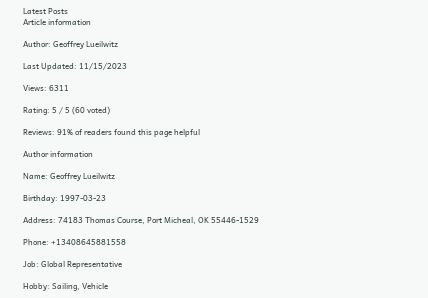Latest Posts
Article information

Author: Geoffrey Lueilwitz

Last Updated: 11/15/2023

Views: 6311

Rating: 5 / 5 (60 voted)

Reviews: 91% of readers found this page helpful

Author information

Name: Geoffrey Lueilwitz

Birthday: 1997-03-23

Address: 74183 Thomas Course, Port Micheal, OK 55446-1529

Phone: +13408645881558

Job: Global Representative

Hobby: Sailing, Vehicle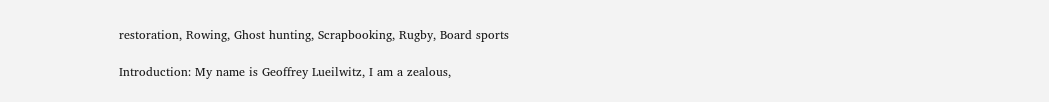restoration, Rowing, Ghost hunting, Scrapbooking, Rugby, Board sports

Introduction: My name is Geoffrey Lueilwitz, I am a zealous,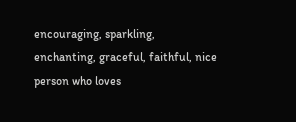encouraging, sparkling, enchanting, graceful, faithful, nice person who loves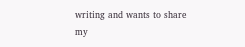writing and wants to share my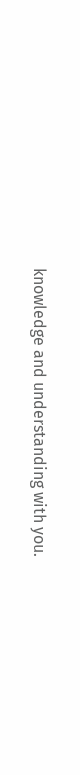knowledge and understanding with you.